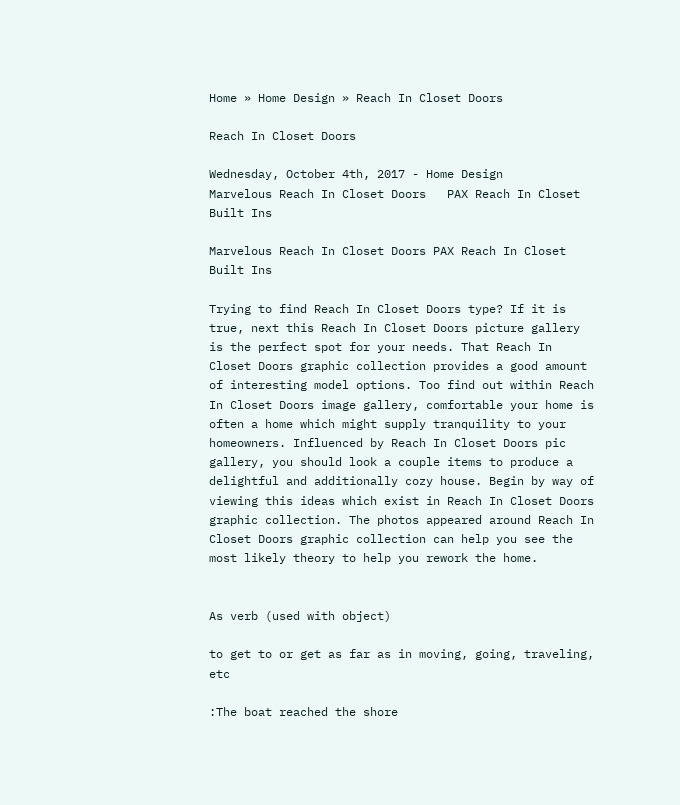Home » Home Design » Reach In Closet Doors

Reach In Closet Doors

Wednesday, October 4th, 2017 - Home Design
Marvelous Reach In Closet Doors   PAX Reach In Closet Built Ins

Marvelous Reach In Closet Doors PAX Reach In Closet Built Ins

Trying to find Reach In Closet Doors type? If it is true, next this Reach In Closet Doors picture gallery is the perfect spot for your needs. That Reach In Closet Doors graphic collection provides a good amount of interesting model options. Too find out within Reach In Closet Doors image gallery, comfortable your home is often a home which might supply tranquility to your homeowners. Influenced by Reach In Closet Doors pic gallery, you should look a couple items to produce a delightful and additionally cozy house. Begin by way of viewing this ideas which exist in Reach In Closet Doors graphic collection. The photos appeared around Reach In Closet Doors graphic collection can help you see the most likely theory to help you rework the home.


As verb (used with object)

to get to or get as far as in moving, going, traveling, etc

:The boat reached the shore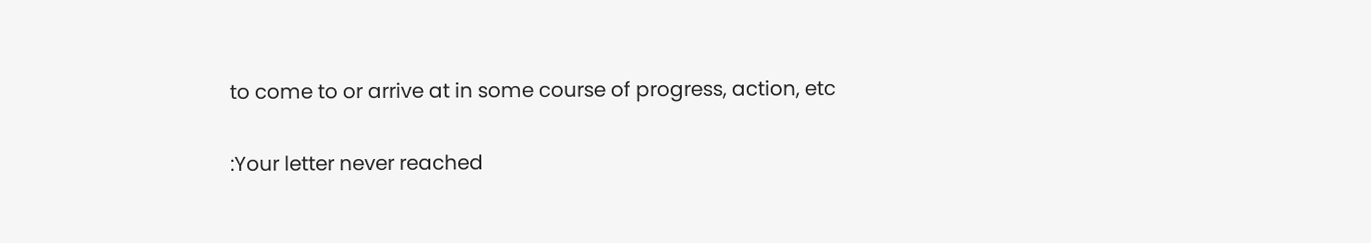to come to or arrive at in some course of progress, action, etc

:Your letter never reached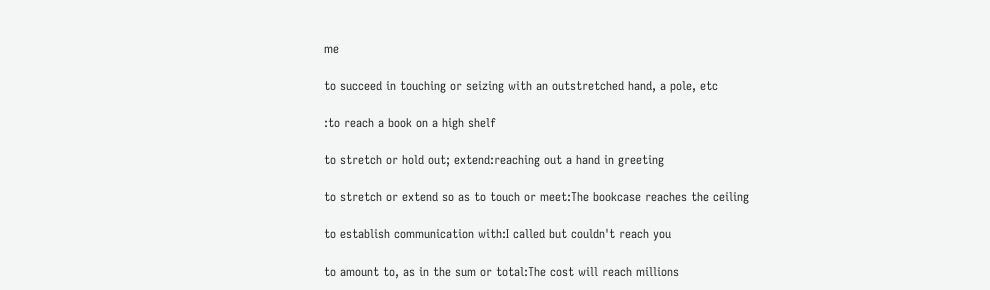me

to succeed in touching or seizing with an outstretched hand, a pole, etc

:to reach a book on a high shelf

to stretch or hold out; extend:reaching out a hand in greeting

to stretch or extend so as to touch or meet:The bookcase reaches the ceiling

to establish communication with:I called but couldn't reach you

to amount to, as in the sum or total:The cost will reach millions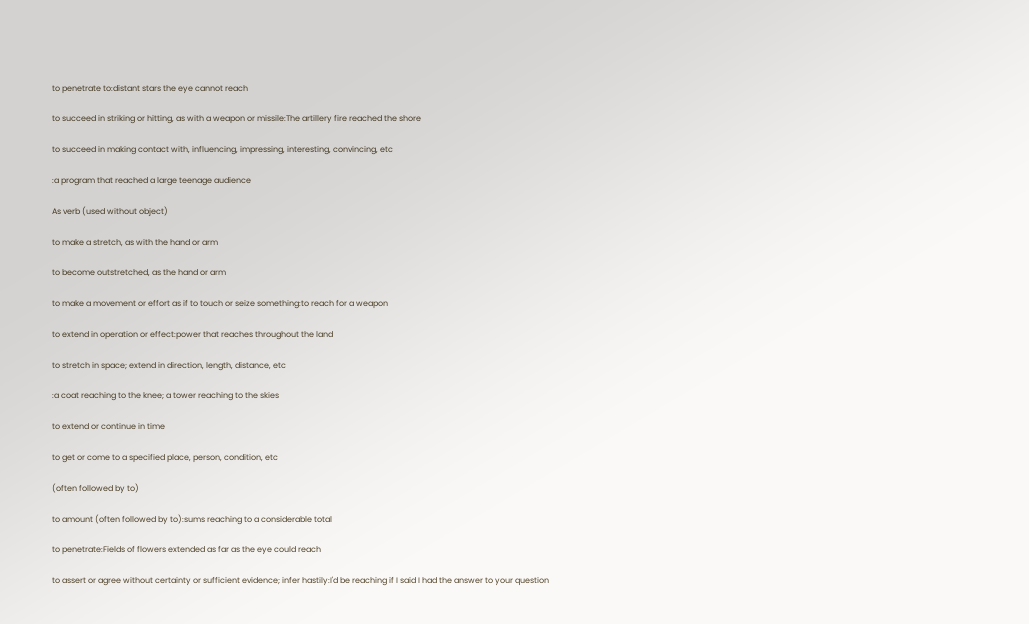to penetrate to:distant stars the eye cannot reach

to succeed in striking or hitting, as with a weapon or missile:The artillery fire reached the shore

to succeed in making contact with, influencing, impressing, interesting, convincing, etc

:a program that reached a large teenage audience

As verb (used without object)

to make a stretch, as with the hand or arm

to become outstretched, as the hand or arm

to make a movement or effort as if to touch or seize something:to reach for a weapon

to extend in operation or effect:power that reaches throughout the land

to stretch in space; extend in direction, length, distance, etc

:a coat reaching to the knee; a tower reaching to the skies

to extend or continue in time

to get or come to a specified place, person, condition, etc

(often followed by to)

to amount (often followed by to):sums reaching to a considerable total

to penetrate:Fields of flowers extended as far as the eye could reach

to assert or agree without certainty or sufficient evidence; infer hastily:I'd be reaching if I said I had the answer to your question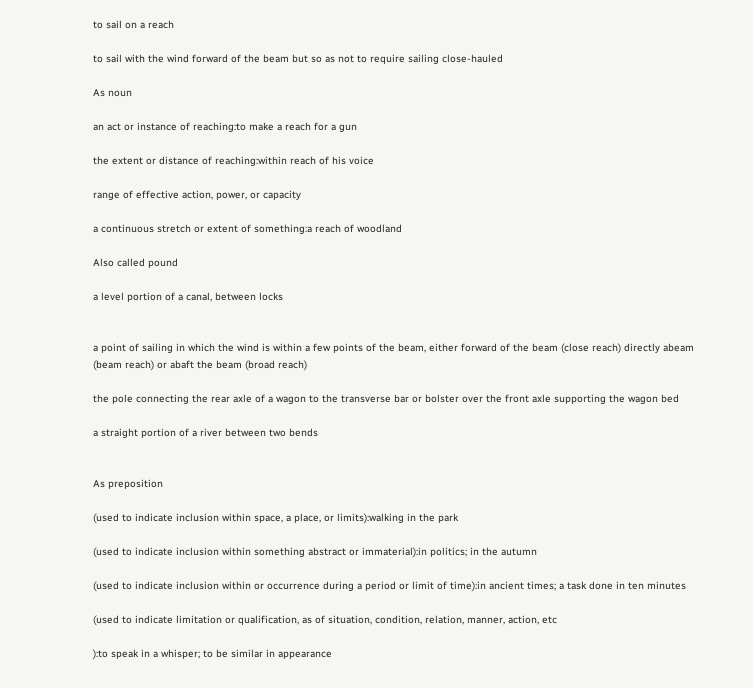to sail on a reach

to sail with the wind forward of the beam but so as not to require sailing close-hauled

As noun

an act or instance of reaching:to make a reach for a gun

the extent or distance of reaching:within reach of his voice

range of effective action, power, or capacity

a continuous stretch or extent of something:a reach of woodland

Also called pound

a level portion of a canal, between locks


a point of sailing in which the wind is within a few points of the beam, either forward of the beam (close reach) directly abeam (beam reach) or abaft the beam (broad reach)

the pole connecting the rear axle of a wagon to the transverse bar or bolster over the front axle supporting the wagon bed

a straight portion of a river between two bends


As preposition

(used to indicate inclusion within space, a place, or limits):walking in the park

(used to indicate inclusion within something abstract or immaterial):in politics; in the autumn

(used to indicate inclusion within or occurrence during a period or limit of time):in ancient times; a task done in ten minutes

(used to indicate limitation or qualification, as of situation, condition, relation, manner, action, etc

):to speak in a whisper; to be similar in appearance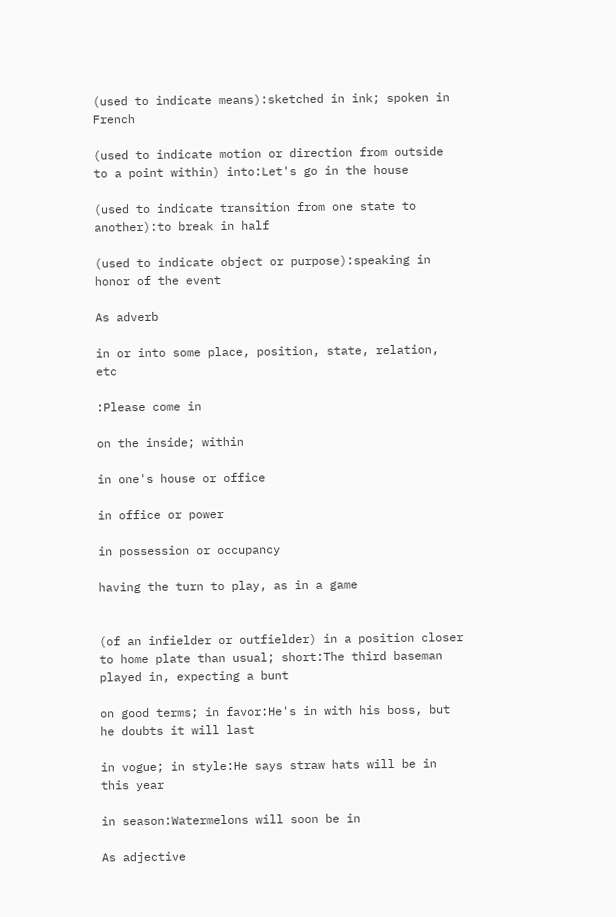(used to indicate means):sketched in ink; spoken in French

(used to indicate motion or direction from outside to a point within) into:Let's go in the house

(used to indicate transition from one state to another):to break in half

(used to indicate object or purpose):speaking in honor of the event

As adverb

in or into some place, position, state, relation, etc

:Please come in

on the inside; within

in one's house or office

in office or power

in possession or occupancy

having the turn to play, as in a game


(of an infielder or outfielder) in a position closer to home plate than usual; short:The third baseman played in, expecting a bunt

on good terms; in favor:He's in with his boss, but he doubts it will last

in vogue; in style:He says straw hats will be in this year

in season:Watermelons will soon be in

As adjective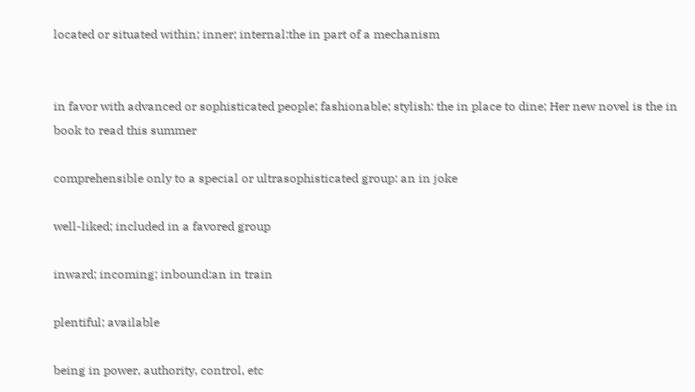located or situated within; inner; internal:the in part of a mechanism


in favor with advanced or sophisticated people; fashionable; stylish: the in place to dine; Her new novel is the in book to read this summer

comprehensible only to a special or ultrasophisticated group: an in joke

well-liked; included in a favored group

inward; incoming; inbound:an in train

plentiful; available

being in power, authority, control, etc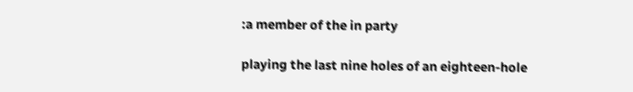:a member of the in party

playing the last nine holes of an eighteen-hole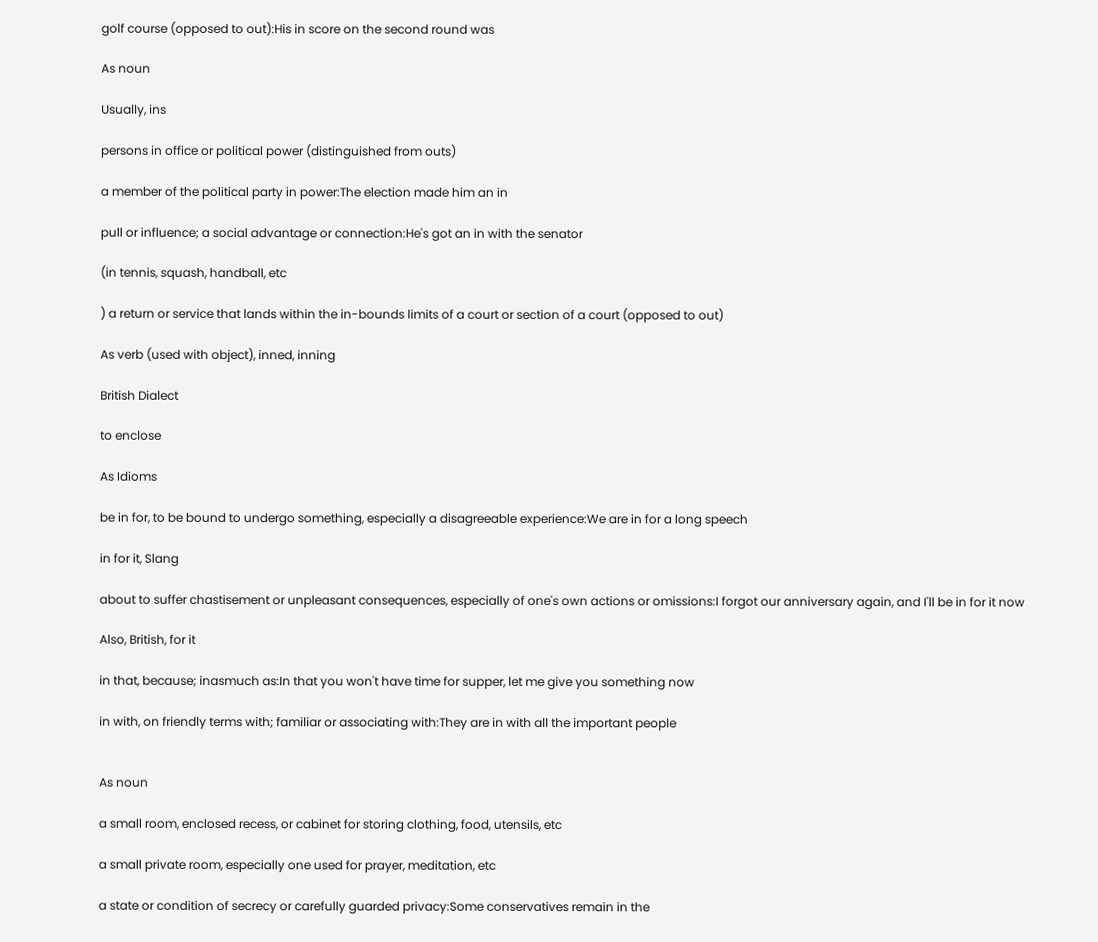golf course (opposed to out):His in score on the second round was

As noun

Usually, ins

persons in office or political power (distinguished from outs)

a member of the political party in power:The election made him an in

pull or influence; a social advantage or connection:He's got an in with the senator

(in tennis, squash, handball, etc

) a return or service that lands within the in-bounds limits of a court or section of a court (opposed to out)

As verb (used with object), inned, inning

British Dialect

to enclose

As Idioms

be in for, to be bound to undergo something, especially a disagreeable experience:We are in for a long speech

in for it, Slang

about to suffer chastisement or unpleasant consequences, especially of one's own actions or omissions:I forgot our anniversary again, and I'll be in for it now

Also, British, for it

in that, because; inasmuch as:In that you won't have time for supper, let me give you something now

in with, on friendly terms with; familiar or associating with:They are in with all the important people


As noun

a small room, enclosed recess, or cabinet for storing clothing, food, utensils, etc

a small private room, especially one used for prayer, meditation, etc

a state or condition of secrecy or carefully guarded privacy:Some conservatives remain in the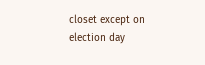closet except on election day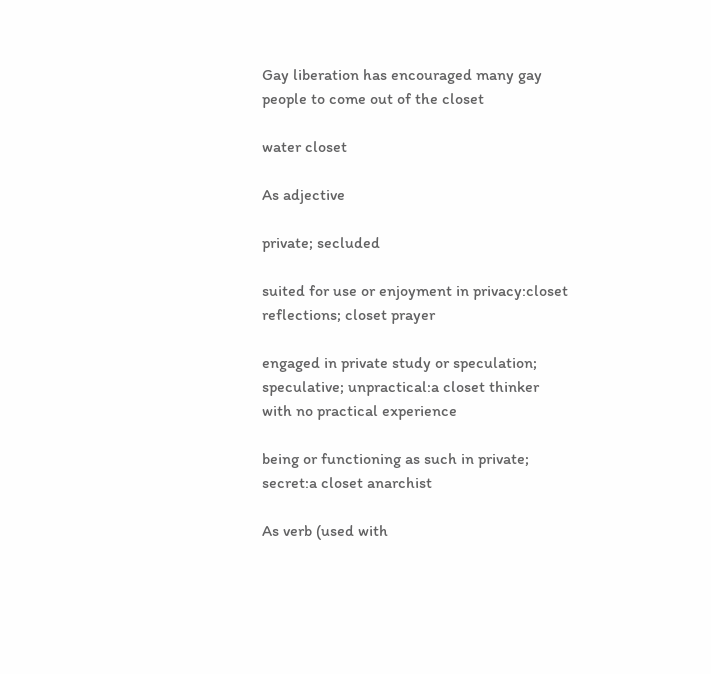Gay liberation has encouraged many gay people to come out of the closet

water closet

As adjective

private; secluded

suited for use or enjoyment in privacy:closet reflections; closet prayer

engaged in private study or speculation; speculative; unpractical:a closet thinker with no practical experience

being or functioning as such in private; secret:a closet anarchist

As verb (used with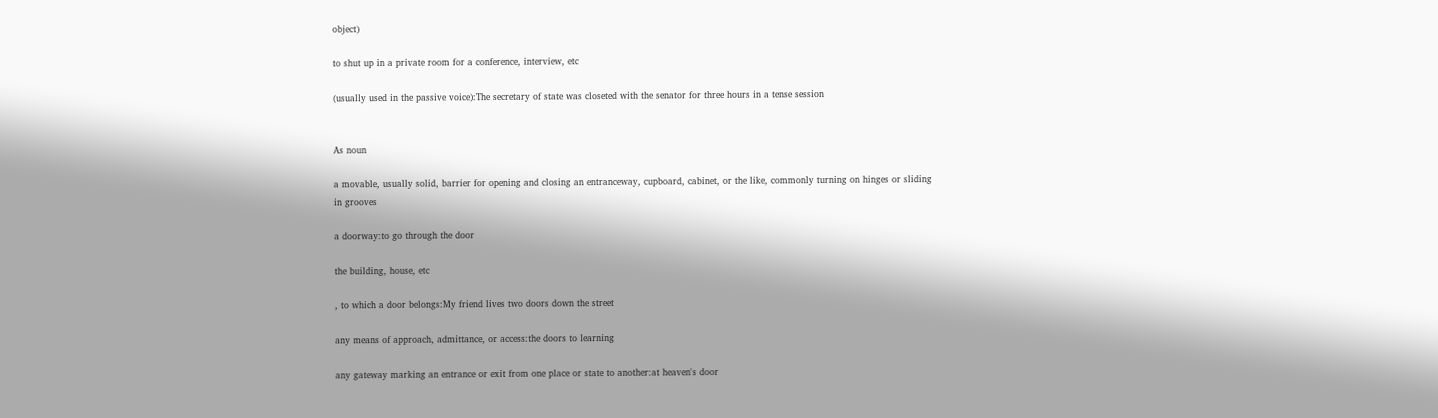object)

to shut up in a private room for a conference, interview, etc

(usually used in the passive voice):The secretary of state was closeted with the senator for three hours in a tense session


As noun

a movable, usually solid, barrier for opening and closing an entranceway, cupboard, cabinet, or the like, commonly turning on hinges or sliding in grooves

a doorway:to go through the door

the building, house, etc

, to which a door belongs:My friend lives two doors down the street

any means of approach, admittance, or access:the doors to learning

any gateway marking an entrance or exit from one place or state to another:at heaven's door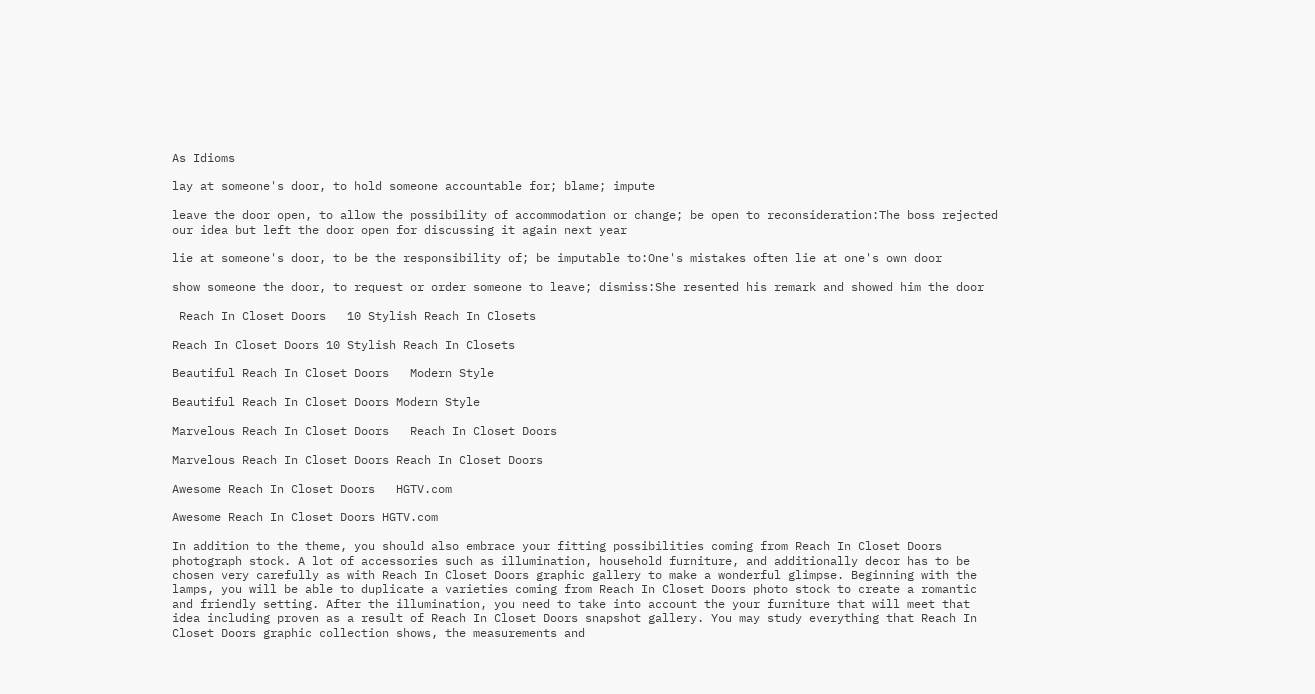As Idioms

lay at someone's door, to hold someone accountable for; blame; impute

leave the door open, to allow the possibility of accommodation or change; be open to reconsideration:The boss rejected our idea but left the door open for discussing it again next year

lie at someone's door, to be the responsibility of; be imputable to:One's mistakes often lie at one's own door

show someone the door, to request or order someone to leave; dismiss:She resented his remark and showed him the door

 Reach In Closet Doors   10 Stylish Reach In Closets

Reach In Closet Doors 10 Stylish Reach In Closets

Beautiful Reach In Closet Doors   Modern Style

Beautiful Reach In Closet Doors Modern Style

Marvelous Reach In Closet Doors   Reach In Closet Doors

Marvelous Reach In Closet Doors Reach In Closet Doors

Awesome Reach In Closet Doors   HGTV.com

Awesome Reach In Closet Doors HGTV.com

In addition to the theme, you should also embrace your fitting possibilities coming from Reach In Closet Doors photograph stock. A lot of accessories such as illumination, household furniture, and additionally decor has to be chosen very carefully as with Reach In Closet Doors graphic gallery to make a wonderful glimpse. Beginning with the lamps, you will be able to duplicate a varieties coming from Reach In Closet Doors photo stock to create a romantic and friendly setting. After the illumination, you need to take into account the your furniture that will meet that idea including proven as a result of Reach In Closet Doors snapshot gallery. You may study everything that Reach In Closet Doors graphic collection shows, the measurements and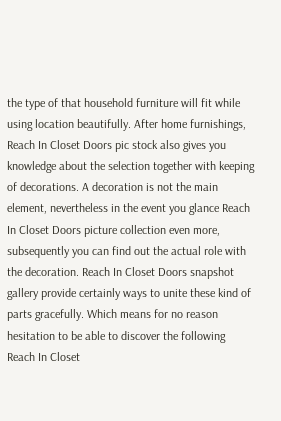the type of that household furniture will fit while using location beautifully. After home furnishings, Reach In Closet Doors pic stock also gives you knowledge about the selection together with keeping of decorations. A decoration is not the main element, nevertheless in the event you glance Reach In Closet Doors picture collection even more, subsequently you can find out the actual role with the decoration. Reach In Closet Doors snapshot gallery provide certainly ways to unite these kind of parts gracefully. Which means for no reason hesitation to be able to discover the following Reach In Closet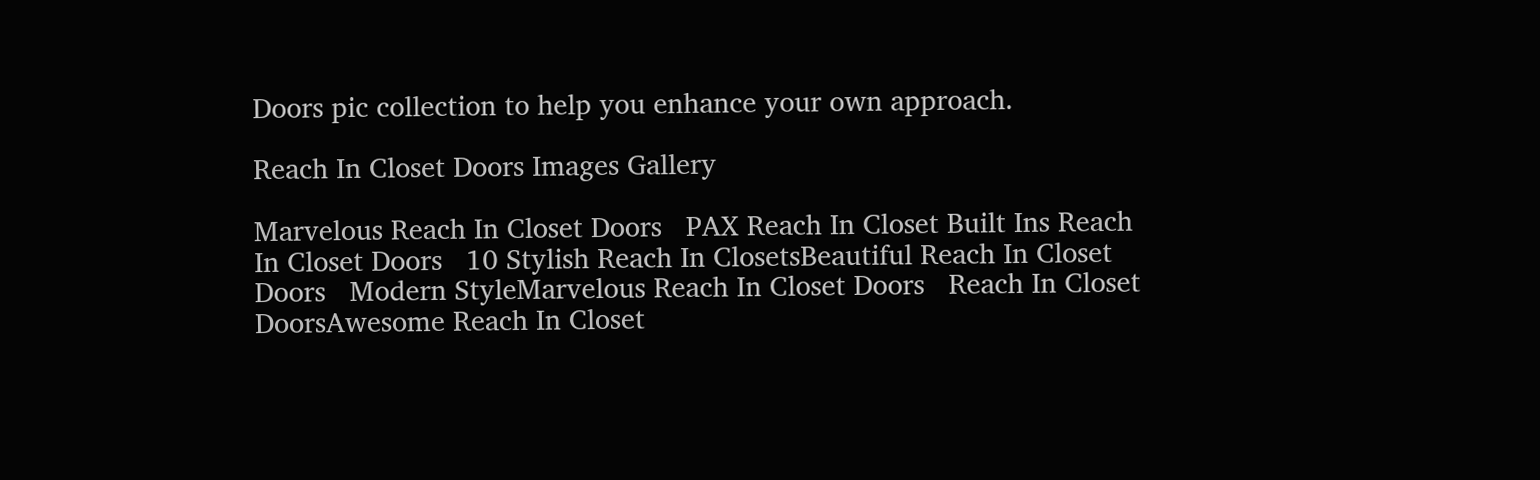Doors pic collection to help you enhance your own approach.

Reach In Closet Doors Images Gallery

Marvelous Reach In Closet Doors   PAX Reach In Closet Built Ins Reach In Closet Doors   10 Stylish Reach In ClosetsBeautiful Reach In Closet Doors   Modern StyleMarvelous Reach In Closet Doors   Reach In Closet DoorsAwesome Reach In Closet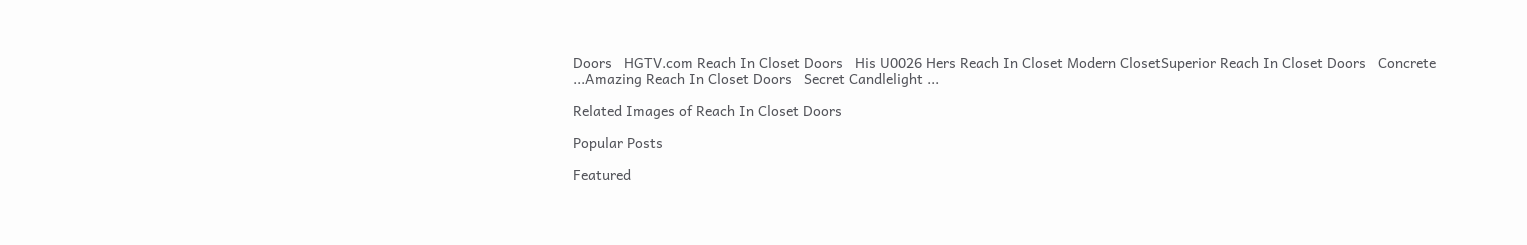Doors   HGTV.com Reach In Closet Doors   His U0026 Hers Reach In Closet Modern ClosetSuperior Reach In Closet Doors   Concrete ...Amazing Reach In Closet Doors   Secret Candlelight ...

Related Images of Reach In Closet Doors

Popular Posts

Featured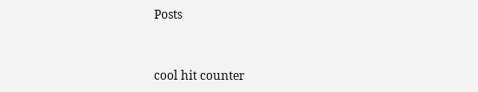Posts


cool hit counter